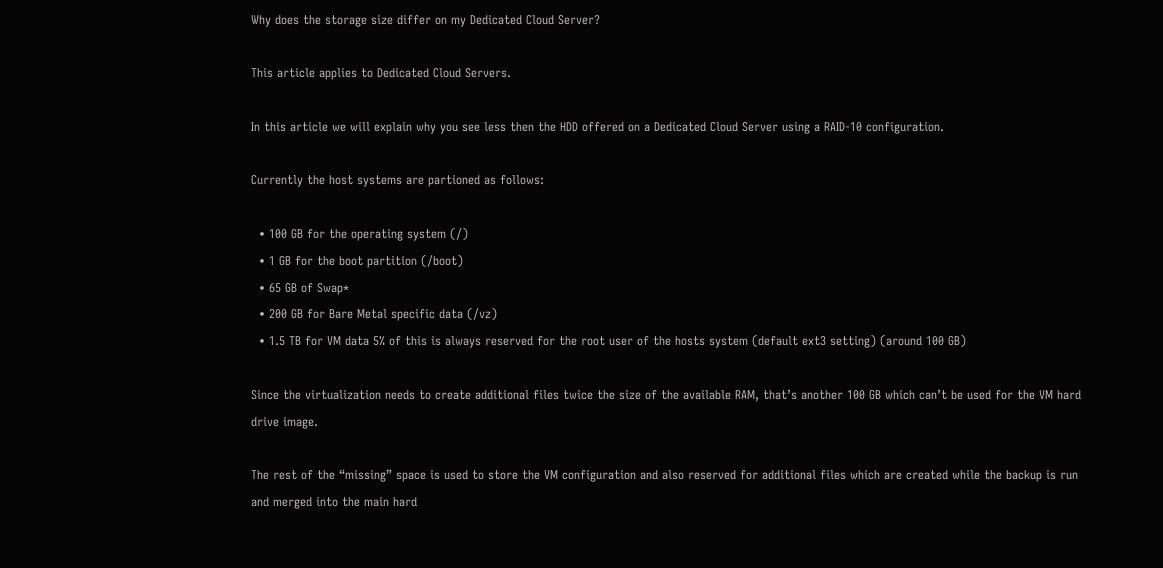Why does the storage size differ on my Dedicated Cloud Server?

This article applies to Dedicated Cloud Servers.

In this article we will explain why you see less then the HDD offered on a Dedicated Cloud Server using a RAID-10 configuration.

Currently the host systems are partioned as follows:

  • 100 GB for the operating system (/)
  • 1 GB for the boot partition (/boot)
  • 65 GB of Swap*
  • 200 GB for Bare Metal specific data (/vz)
  • 1.5 TB for VM data 5% of this is always reserved for the root user of the hosts system (default ext3 setting) (around 100 GB)

Since the virtualization needs to create additional files twice the size of the available RAM, that’s another 100 GB which can’t be used for the VM hard drive image.

The rest of the “missing” space is used to store the VM configuration and also reserved for additional files which are created while the backup is run and merged into the main hard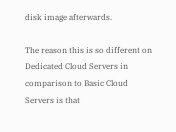disk image afterwards.

The reason this is so different on Dedicated Cloud Servers in comparison to Basic Cloud Servers is that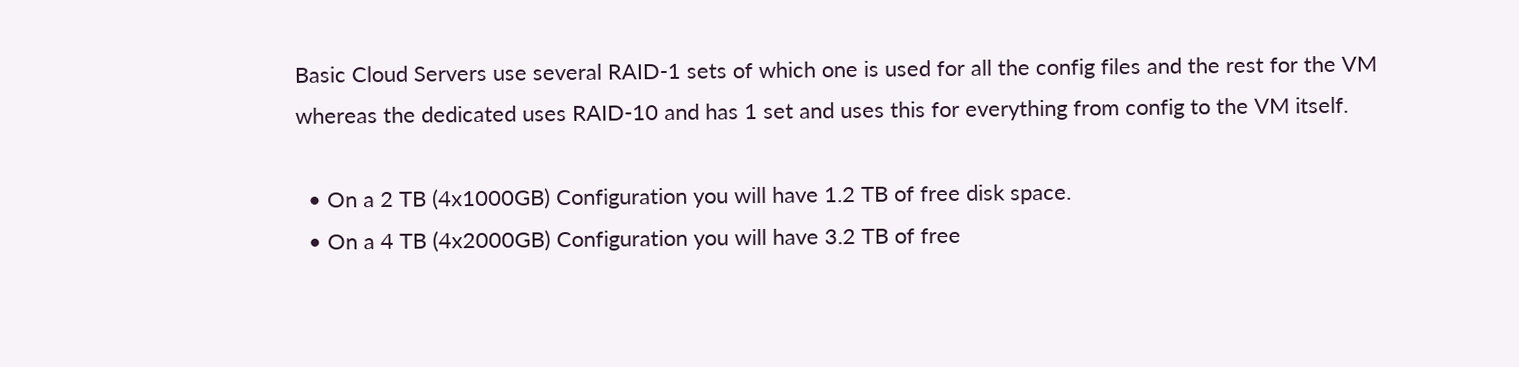Basic Cloud Servers use several RAID-1 sets of which one is used for all the config files and the rest for the VM whereas the dedicated uses RAID-10 and has 1 set and uses this for everything from config to the VM itself.

  • On a 2 TB (4x1000GB) Configuration you will have 1.2 TB of free disk space.
  • On a 4 TB (4x2000GB) Configuration you will have 3.2 TB of free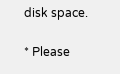disk space.

* Please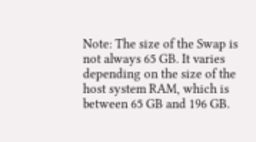Note: The size of the Swap is not always 65 GB. It varies depending on the size of the host system RAM, which is between 65 GB and 196 GB.